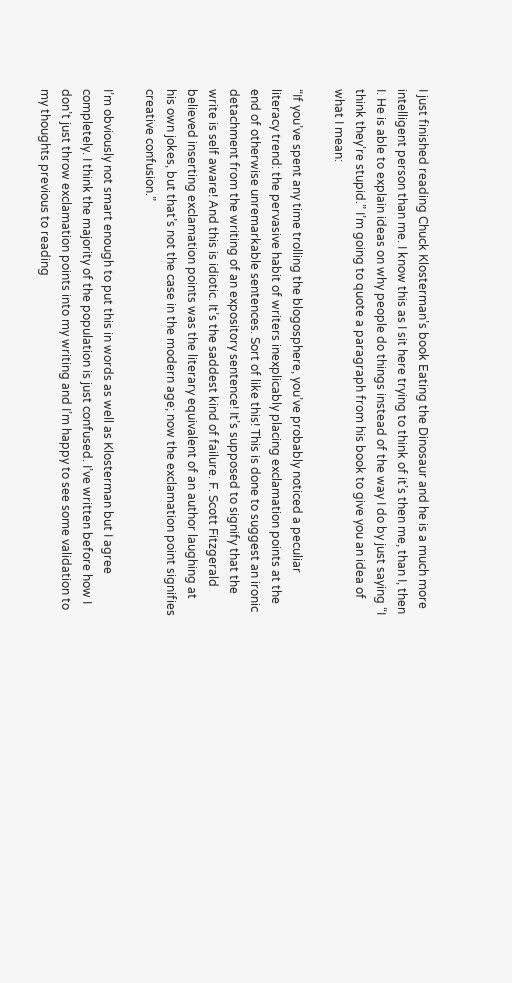I just finished reading Chuck Klosterman’s book Eating the Dinosaur and he is a much more intelligent person than me. I know this as I sit here trying to think of it’s then me, than I, then I. He is able to explain ideas on why people do things instead of the way I do by just saying “I think they’re stupid.” I’m going to quote a paragraph from his book to give you an idea of what I mean:

“If you’ve spent any time trolling the blogosphere, you’ve probably noticed a peculiar literacy trend: the pervasive habit of writers inexplicably placing exclamation points at the end of otherwise unremarkable sentences. Sort of like this! This is done to suggest an ironic detachment from the writing of an expository sentence! It’s supposed to signify that the write is self aware! And this is idiotic. It’s the saddest kind of failure. F. Scott Fitzgerald believed inserting exclamation points was the literary equivalent of an author laughing at his own jokes, but that’s not the case in the modern age; now the exclamation point signifies creative confusion.”

I’m obviously not smart enough to put this in words as well as Klosterman but I agree completely. I think the majority of the population is just confused. I’ve written before how I don’t just throw exclamation points into my writing and I’m happy to see some validation to my thoughts previous to reading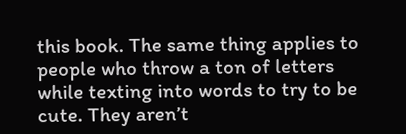this book. The same thing applies to people who throw a ton of letters while texting into words to try to be cute. They aren’t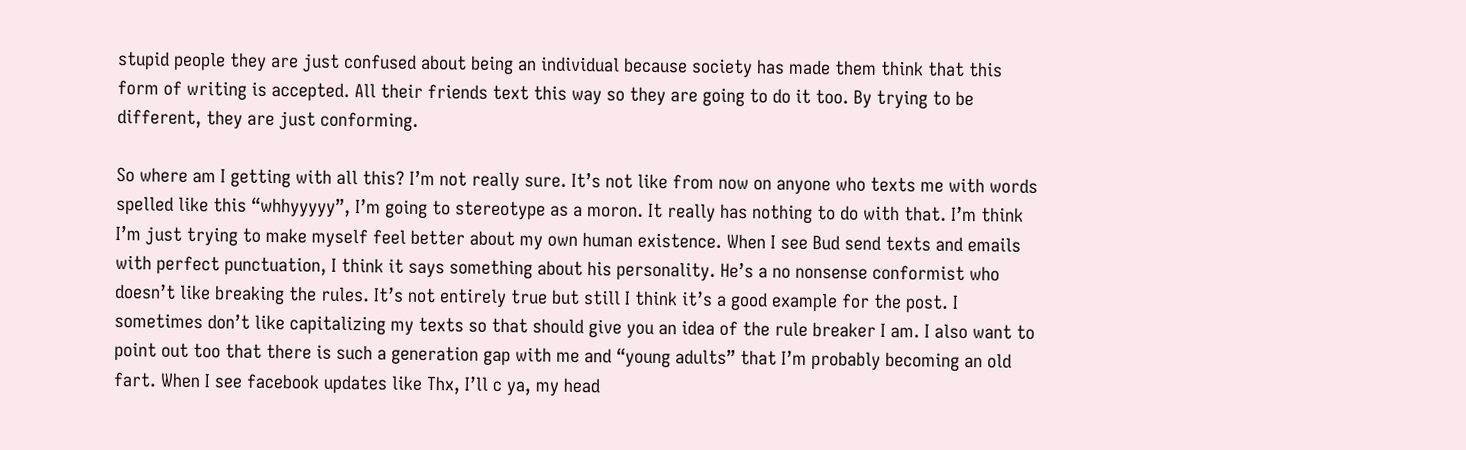stupid people they are just confused about being an individual because society has made them think that this form of writing is accepted. All their friends text this way so they are going to do it too. By trying to be different, they are just conforming.

So where am I getting with all this? I’m not really sure. It’s not like from now on anyone who texts me with words spelled like this “whhyyyyy”, I’m going to stereotype as a moron. It really has nothing to do with that. I’m think I’m just trying to make myself feel better about my own human existence. When I see Bud send texts and emails with perfect punctuation, I think it says something about his personality. He’s a no nonsense conformist who doesn’t like breaking the rules. It’s not entirely true but still I think it’s a good example for the post. I sometimes don’t like capitalizing my texts so that should give you an idea of the rule breaker I am. I also want to point out too that there is such a generation gap with me and “young adults” that I’m probably becoming an old fart. When I see facebook updates like Thx, I’ll c ya, my head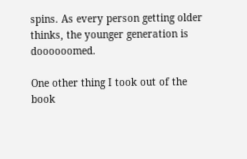spins. As every person getting older thinks, the younger generation is doooooomed.

One other thing I took out of the book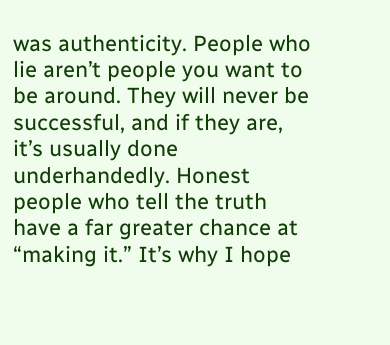was authenticity. People who lie aren’t people you want to be around. They will never be successful, and if they are, it’s usually done underhandedly. Honest people who tell the truth have a far greater chance at “making it.” It’s why I hope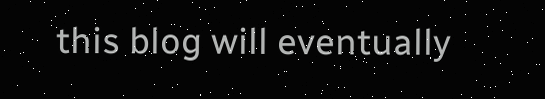this blog will eventually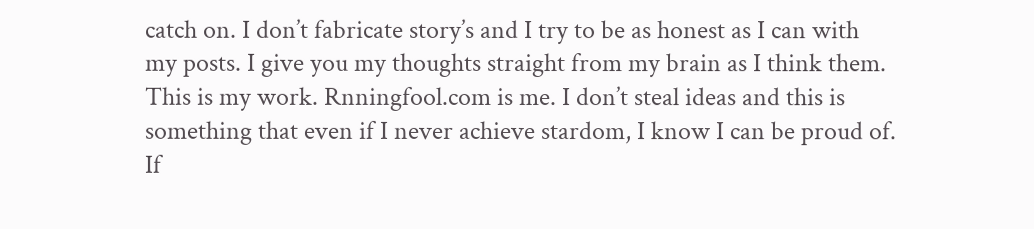catch on. I don’t fabricate story’s and I try to be as honest as I can with my posts. I give you my thoughts straight from my brain as I think them. This is my work. Rnningfool.com is me. I don’t steal ideas and this is something that even if I never achieve stardom, I know I can be proud of. If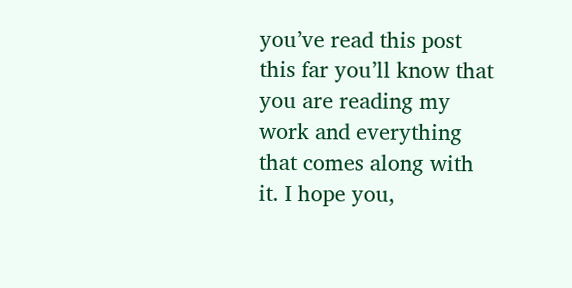you’ve read this post this far you’ll know that you are reading my work and everything that comes along with it. I hope you,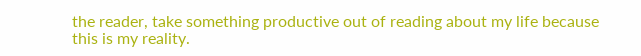the reader, take something productive out of reading about my life because this is my reality.